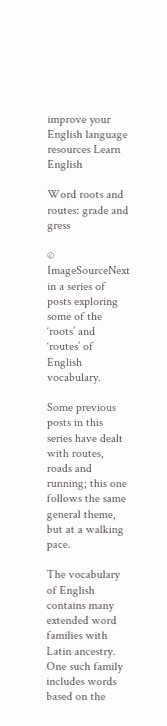improve your English language resources Learn English

Word roots and routes: grade and gress

© ImageSourceNext in a series of posts exploring some of the ‘roots’ and ‘routes’ of English vocabulary.

Some previous posts in this series have dealt with routes, roads and running; this one follows the same general theme, but at a walking pace.

The vocabulary of English contains many extended word families with Latin ancestry. One such family includes words based on the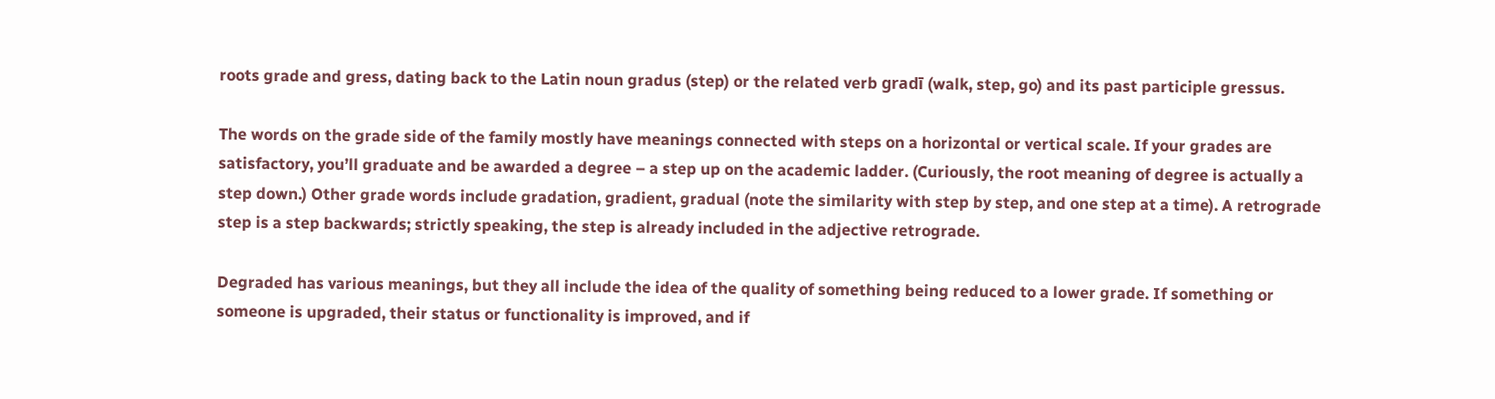roots grade and gress, dating back to the Latin noun gradus (step) or the related verb gradī (walk, step, go) and its past participle gressus.

The words on the grade side of the family mostly have meanings connected with steps on a horizontal or vertical scale. If your grades are satisfactory, you’ll graduate and be awarded a degree – a step up on the academic ladder. (Curiously, the root meaning of degree is actually a step down.) Other grade words include gradation, gradient, gradual (note the similarity with step by step, and one step at a time). A retrograde step is a step backwards; strictly speaking, the step is already included in the adjective retrograde.

Degraded has various meanings, but they all include the idea of the quality of something being reduced to a lower grade. If something or someone is upgraded, their status or functionality is improved, and if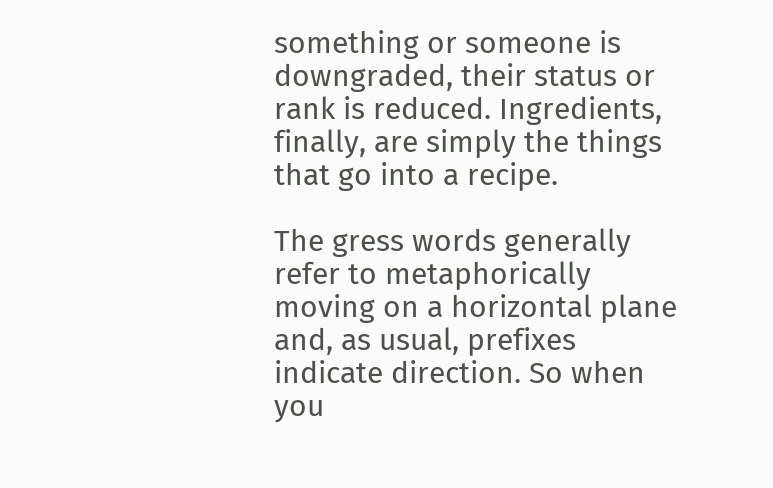something or someone is downgraded, their status or rank is reduced. Ingredients, finally, are simply the things that go into a recipe.

The gress words generally refer to metaphorically moving on a horizontal plane and, as usual, prefixes indicate direction. So when you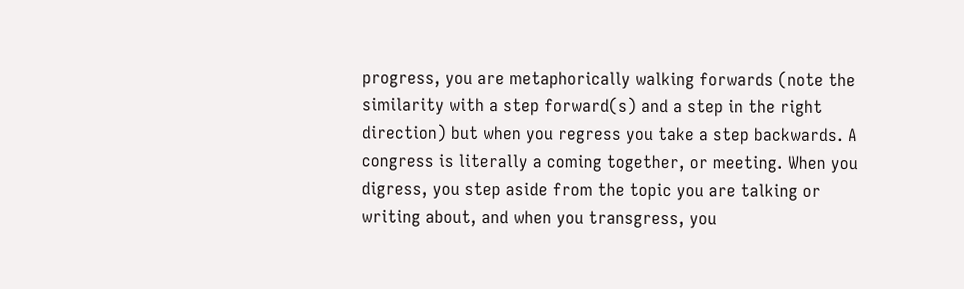progress, you are metaphorically walking forwards (note the similarity with a step forward(s) and a step in the right direction) but when you regress you take a step backwards. A congress is literally a coming together, or meeting. When you digress, you step aside from the topic you are talking or writing about, and when you transgress, you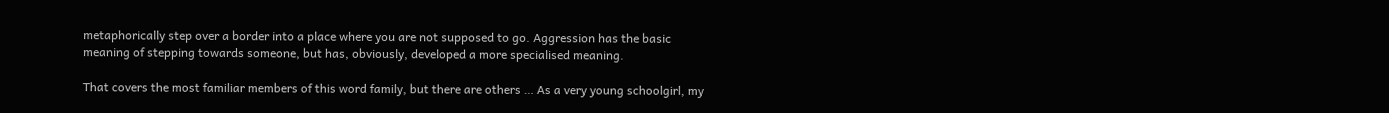metaphorically step over a border into a place where you are not supposed to go. Aggression has the basic meaning of stepping towards someone, but has, obviously, developed a more specialised meaning.

That covers the most familiar members of this word family, but there are others … As a very young schoolgirl, my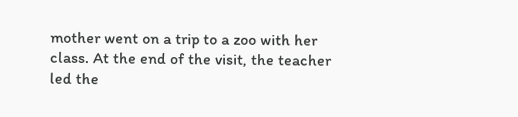mother went on a trip to a zoo with her class. At the end of the visit, the teacher led the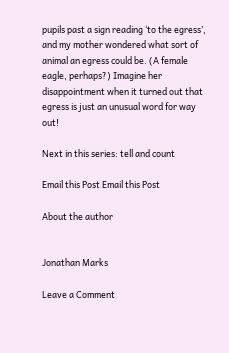pupils past a sign reading ‘to the egress’, and my mother wondered what sort of animal an egress could be. (A female eagle, perhaps?) Imagine her disappointment when it turned out that egress is just an unusual word for way out!

Next in this series: tell and count

Email this Post Email this Post

About the author


Jonathan Marks

Leave a Comment